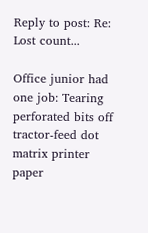Reply to post: Re: Lost count...

Office junior had one job: Tearing perforated bits off tractor-feed dot matrix printer paper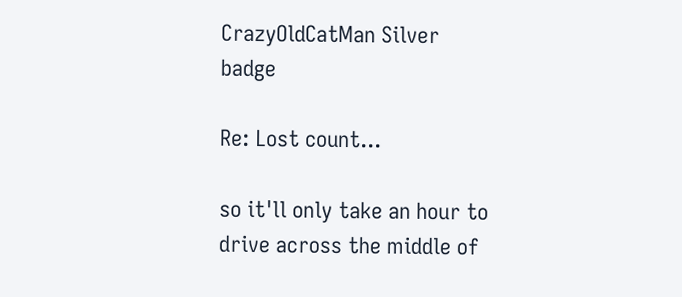CrazyOldCatMan Silver badge

Re: Lost count...

so it'll only take an hour to drive across the middle of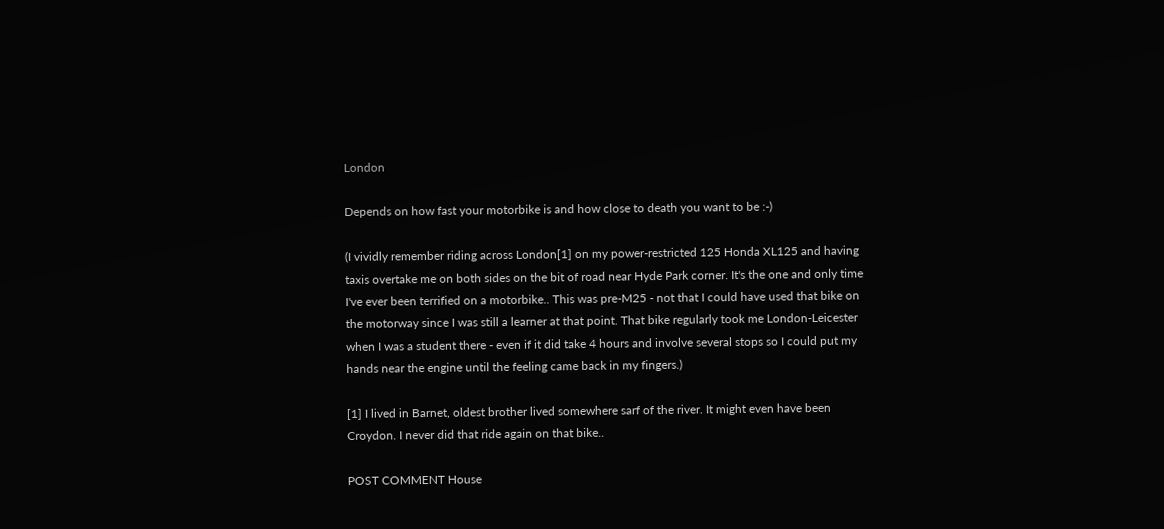London

Depends on how fast your motorbike is and how close to death you want to be :-)

(I vividly remember riding across London[1] on my power-restricted 125 Honda XL125 and having taxis overtake me on both sides on the bit of road near Hyde Park corner. It's the one and only time I've ever been terrified on a motorbike.. This was pre-M25 - not that I could have used that bike on the motorway since I was still a learner at that point. That bike regularly took me London-Leicester when I was a student there - even if it did take 4 hours and involve several stops so I could put my hands near the engine until the feeling came back in my fingers.)

[1] I lived in Barnet, oldest brother lived somewhere sarf of the river. It might even have been Croydon. I never did that ride again on that bike..

POST COMMENT House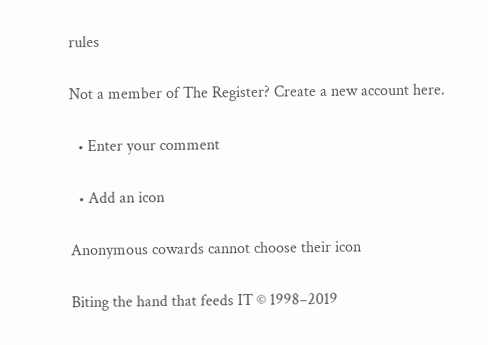rules

Not a member of The Register? Create a new account here.

  • Enter your comment

  • Add an icon

Anonymous cowards cannot choose their icon

Biting the hand that feeds IT © 1998–2019